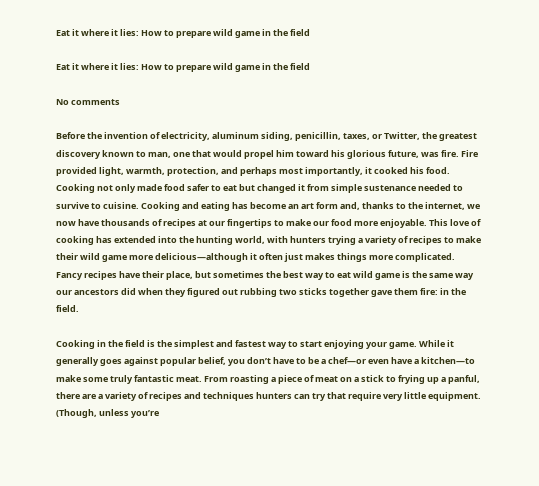Eat it where it lies: How to prepare wild game in the field

Eat it where it lies: How to prepare wild game in the field

No comments

Before the invention of electricity, aluminum siding, penicillin, taxes, or Twitter, the greatest discovery known to man, one that would propel him toward his glorious future, was fire. Fire provided light, warmth, protection, and perhaps most importantly, it cooked his food. Cooking not only made food safer to eat but changed it from simple sustenance needed to survive to cuisine. Cooking and eating has become an art form and, thanks to the internet, we now have thousands of recipes at our fingertips to make our food more enjoyable. This love of cooking has extended into the hunting world, with hunters trying a variety of recipes to make their wild game more delicious—although it often just makes things more complicated. Fancy recipes have their place, but sometimes the best way to eat wild game is the same way our ancestors did when they figured out rubbing two sticks together gave them fire: in the field.

Cooking in the field is the simplest and fastest way to start enjoying your game. While it generally goes against popular belief, you don’t have to be a chef—or even have a kitchen—to make some truly fantastic meat. From roasting a piece of meat on a stick to frying up a panful, there are a variety of recipes and techniques hunters can try that require very little equipment. (Though, unless you’re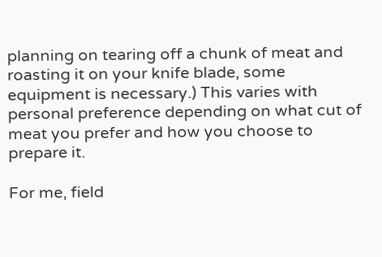planning on tearing off a chunk of meat and roasting it on your knife blade, some equipment is necessary.) This varies with personal preference depending on what cut of meat you prefer and how you choose to prepare it.

For me, field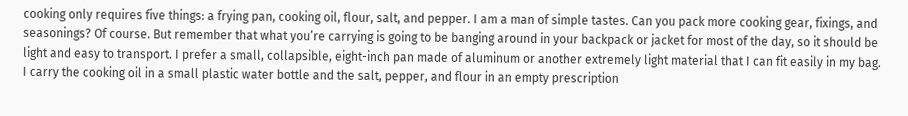cooking only requires five things: a frying pan, cooking oil, flour, salt, and pepper. I am a man of simple tastes. Can you pack more cooking gear, fixings, and seasonings? Of course. But remember that what you’re carrying is going to be banging around in your backpack or jacket for most of the day, so it should be light and easy to transport. I prefer a small, collapsible, eight-inch pan made of aluminum or another extremely light material that I can fit easily in my bag. I carry the cooking oil in a small plastic water bottle and the salt, pepper, and flour in an empty prescription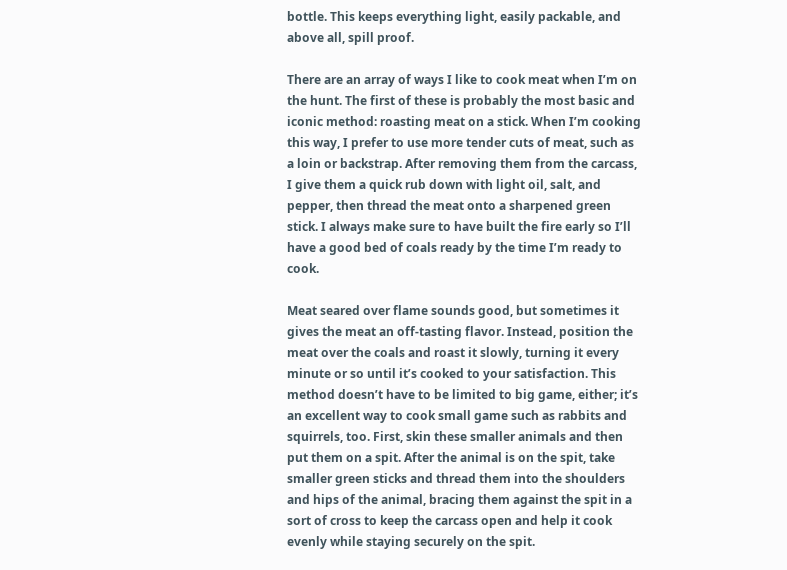bottle. This keeps everything light, easily packable, and above all, spill proof.

There are an array of ways I like to cook meat when I’m on the hunt. The first of these is probably the most basic and iconic method: roasting meat on a stick. When I’m cooking this way, I prefer to use more tender cuts of meat, such as a loin or backstrap. After removing them from the carcass, I give them a quick rub down with light oil, salt, and pepper, then thread the meat onto a sharpened green stick. I always make sure to have built the fire early so I’ll have a good bed of coals ready by the time I’m ready to cook.

Meat seared over flame sounds good, but sometimes it gives the meat an off-tasting flavor. Instead, position the meat over the coals and roast it slowly, turning it every minute or so until it’s cooked to your satisfaction. This method doesn’t have to be limited to big game, either; it’s an excellent way to cook small game such as rabbits and squirrels, too. First, skin these smaller animals and then put them on a spit. After the animal is on the spit, take smaller green sticks and thread them into the shoulders and hips of the animal, bracing them against the spit in a sort of cross to keep the carcass open and help it cook evenly while staying securely on the spit.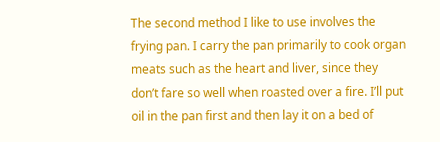The second method I like to use involves the frying pan. I carry the pan primarily to cook organ meats such as the heart and liver, since they don’t fare so well when roasted over a fire. I’ll put oil in the pan first and then lay it on a bed of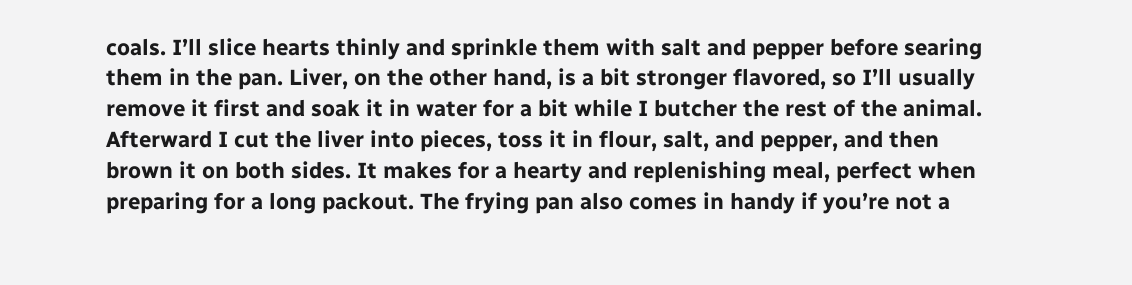coals. I’ll slice hearts thinly and sprinkle them with salt and pepper before searing them in the pan. Liver, on the other hand, is a bit stronger flavored, so I’ll usually remove it first and soak it in water for a bit while I butcher the rest of the animal. Afterward I cut the liver into pieces, toss it in flour, salt, and pepper, and then brown it on both sides. It makes for a hearty and replenishing meal, perfect when preparing for a long packout. The frying pan also comes in handy if you’re not a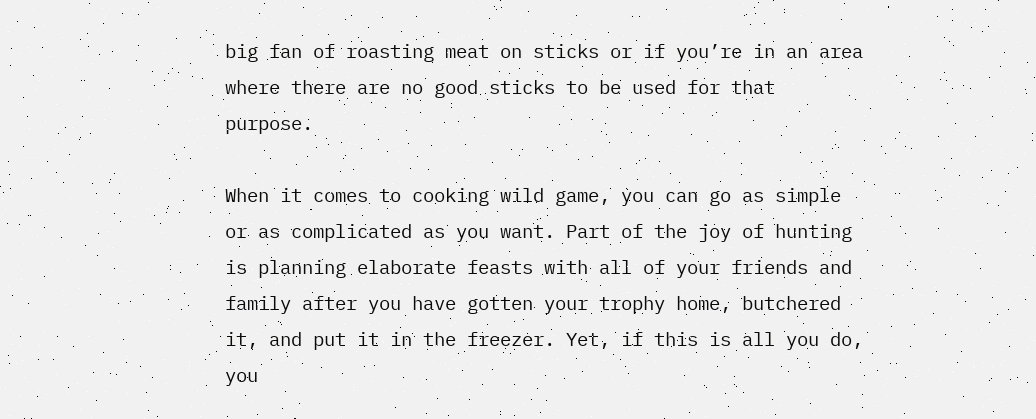big fan of roasting meat on sticks or if you’re in an area where there are no good sticks to be used for that purpose.

When it comes to cooking wild game, you can go as simple or as complicated as you want. Part of the joy of hunting is planning elaborate feasts with all of your friends and family after you have gotten your trophy home, butchered it, and put it in the freezer. Yet, if this is all you do, you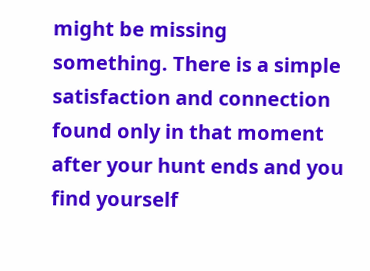might be missing something. There is a simple satisfaction and connection found only in that moment after your hunt ends and you find yourself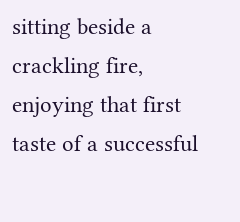sitting beside a crackling fire, enjoying that first taste of a successful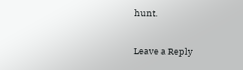hunt.

Leave a Reply